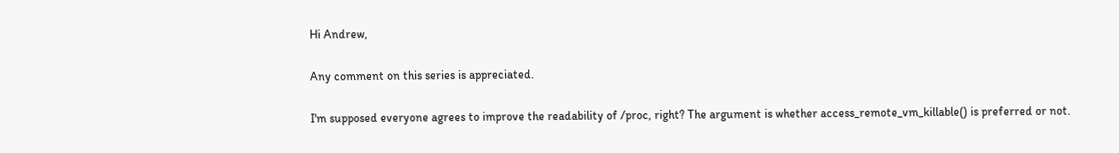Hi Andrew,

Any comment on this series is appreciated.

I'm supposed everyone agrees to improve the readability of /proc, right? The argument is whether access_remote_vm_killable() is preferred or not.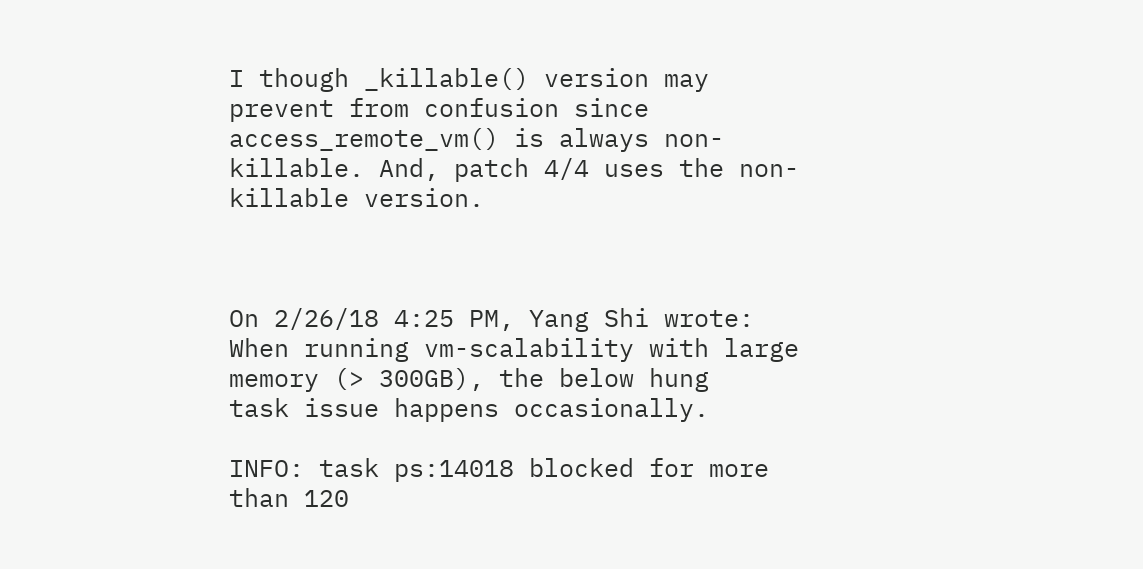I though _killable() version may prevent from confusion since access_remote_vm() is always non-killable. And, patch 4/4 uses the non-killable version.



On 2/26/18 4:25 PM, Yang Shi wrote:
When running vm-scalability with large memory (> 300GB), the below hung
task issue happens occasionally.

INFO: task ps:14018 blocked for more than 120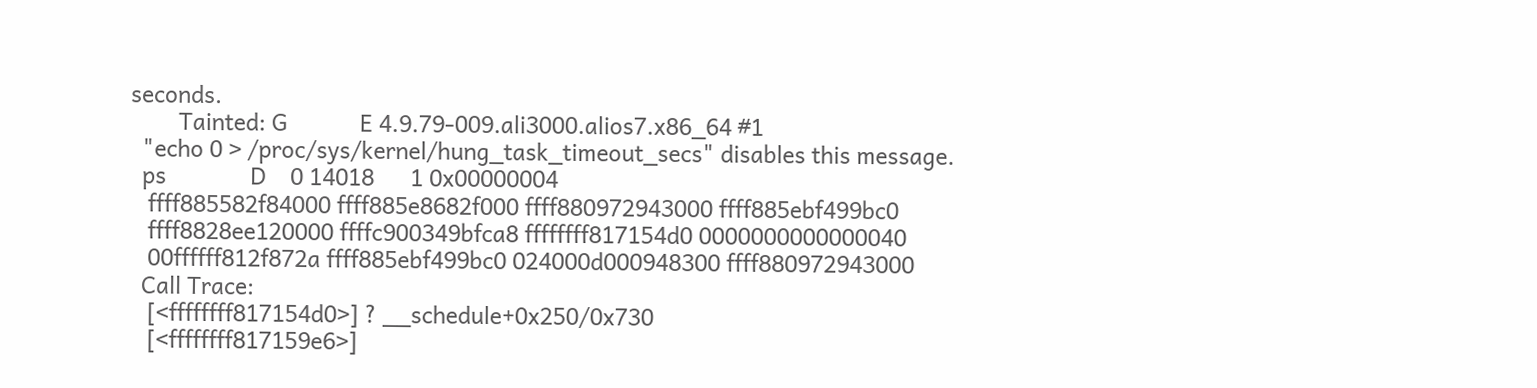seconds.
        Tainted: G            E 4.9.79-009.ali3000.alios7.x86_64 #1
  "echo 0 > /proc/sys/kernel/hung_task_timeout_secs" disables this message.
  ps              D    0 14018      1 0x00000004
   ffff885582f84000 ffff885e8682f000 ffff880972943000 ffff885ebf499bc0
   ffff8828ee120000 ffffc900349bfca8 ffffffff817154d0 0000000000000040
   00ffffff812f872a ffff885ebf499bc0 024000d000948300 ffff880972943000
  Call Trace:
   [<ffffffff817154d0>] ? __schedule+0x250/0x730
   [<ffffffff817159e6>]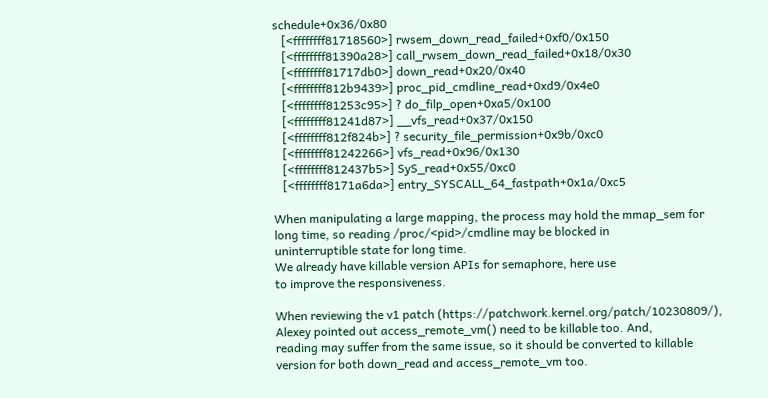schedule+0x36/0x80
   [<ffffffff81718560>] rwsem_down_read_failed+0xf0/0x150
   [<ffffffff81390a28>] call_rwsem_down_read_failed+0x18/0x30
   [<ffffffff81717db0>] down_read+0x20/0x40
   [<ffffffff812b9439>] proc_pid_cmdline_read+0xd9/0x4e0
   [<ffffffff81253c95>] ? do_filp_open+0xa5/0x100
   [<ffffffff81241d87>] __vfs_read+0x37/0x150
   [<ffffffff812f824b>] ? security_file_permission+0x9b/0xc0
   [<ffffffff81242266>] vfs_read+0x96/0x130
   [<ffffffff812437b5>] SyS_read+0x55/0xc0
   [<ffffffff8171a6da>] entry_SYSCALL_64_fastpath+0x1a/0xc5

When manipulating a large mapping, the process may hold the mmap_sem for
long time, so reading /proc/<pid>/cmdline may be blocked in
uninterruptible state for long time.
We already have killable version APIs for semaphore, here use
to improve the responsiveness.

When reviewing the v1 patch (https://patchwork.kernel.org/patch/10230809/),
Alexey pointed out access_remote_vm() need to be killable too. And,
reading may suffer from the same issue, so it should be converted to killable
version for both down_read and access_remote_vm too.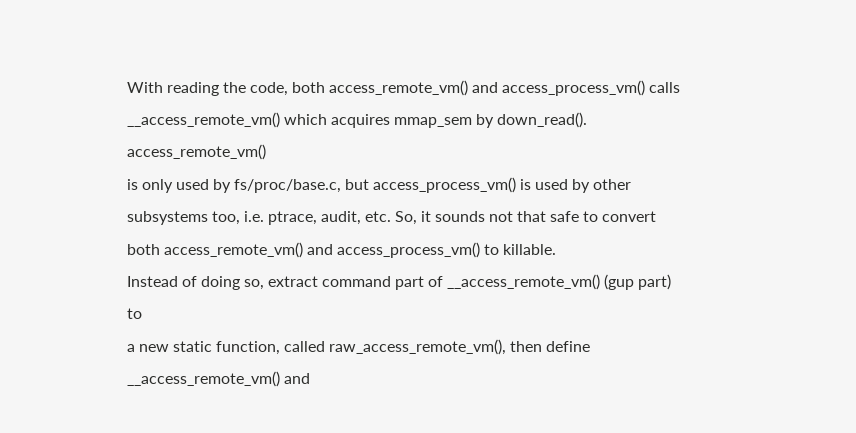With reading the code, both access_remote_vm() and access_process_vm() calls
__access_remote_vm() which acquires mmap_sem by down_read(). access_remote_vm()
is only used by fs/proc/base.c, but access_process_vm() is used by other
subsystems too, i.e. ptrace, audit, etc. So, it sounds not that safe to convert
both access_remote_vm() and access_process_vm() to killable.
Instead of doing so, extract command part of __access_remote_vm() (gup part) to
a new static function, called raw_access_remote_vm(), then define
__access_remote_vm() and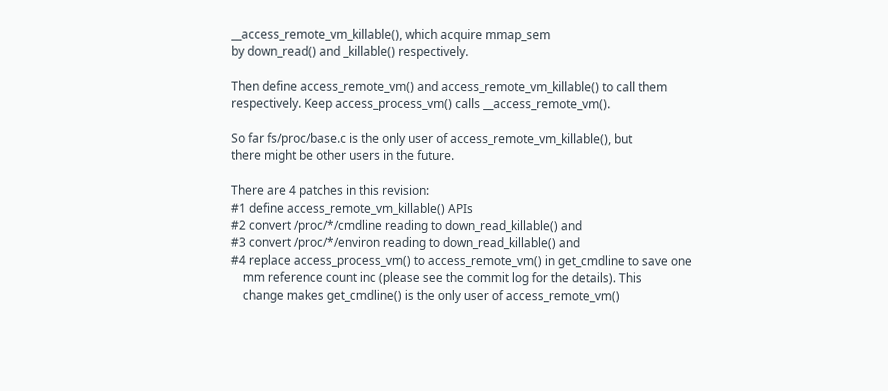__access_remote_vm_killable(), which acquire mmap_sem
by down_read() and _killable() respectively.

Then define access_remote_vm() and access_remote_vm_killable() to call them
respectively. Keep access_process_vm() calls __access_remote_vm().

So far fs/proc/base.c is the only user of access_remote_vm_killable(), but
there might be other users in the future.

There are 4 patches in this revision:
#1 define access_remote_vm_killable() APIs
#2 convert /proc/*/cmdline reading to down_read_killable() and
#3 convert /proc/*/environ reading to down_read_killable() and
#4 replace access_process_vm() to access_remote_vm() in get_cmdline to save one
    mm reference count inc (please see the commit log for the details). This
    change makes get_cmdline() is the only user of access_remote_vm()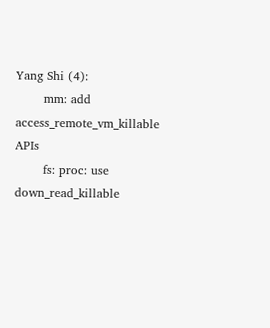Yang Shi (4):
       mm: add access_remote_vm_killable APIs
       fs: proc: use down_read_killable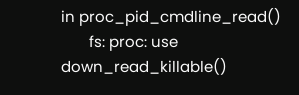in proc_pid_cmdline_read()
       fs: proc: use down_read_killable()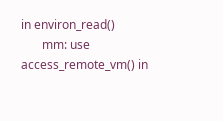in environ_read()
       mm: use access_remote_vm() in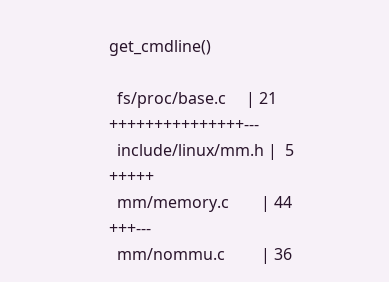get_cmdline()

  fs/proc/base.c     | 21 +++++++++++++++---
  include/linux/mm.h |  5 +++++
  mm/memory.c        | 44 +++---
  mm/nommu.c         | 36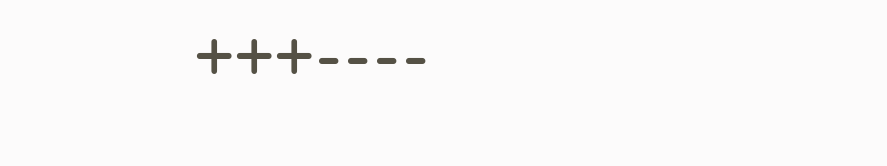+++----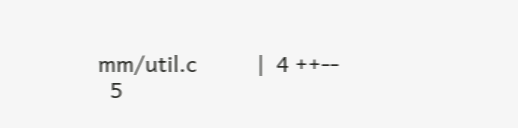mm/util.c          |  4 ++--
  5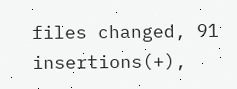files changed, 91 insertions(+),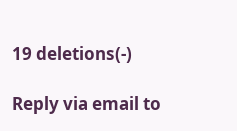19 deletions(-)

Reply via email to